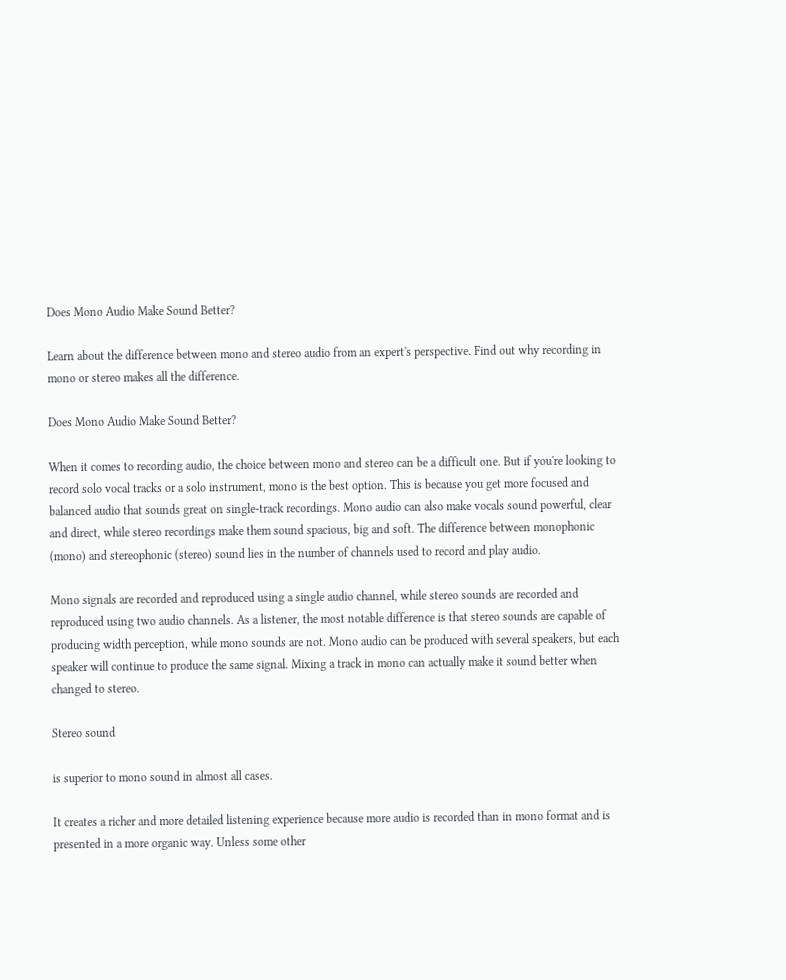Does Mono Audio Make Sound Better?

Learn about the difference between mono and stereo audio from an expert's perspective. Find out why recording in mono or stereo makes all the difference.

Does Mono Audio Make Sound Better?

When it comes to recording audio, the choice between mono and stereo can be a difficult one. But if you're looking to record solo vocal tracks or a solo instrument, mono is the best option. This is because you get more focused and balanced audio that sounds great on single-track recordings. Mono audio can also make vocals sound powerful, clear and direct, while stereo recordings make them sound spacious, big and soft. The difference between monophonic (mono) and stereophonic (stereo) sound lies in the number of channels used to record and play audio.

Mono signals are recorded and reproduced using a single audio channel, while stereo sounds are recorded and reproduced using two audio channels. As a listener, the most notable difference is that stereo sounds are capable of producing width perception, while mono sounds are not. Mono audio can be produced with several speakers, but each speaker will continue to produce the same signal. Mixing a track in mono can actually make it sound better when changed to stereo.

Stereo sound

is superior to mono sound in almost all cases.

It creates a richer and more detailed listening experience because more audio is recorded than in mono format and is presented in a more organic way. Unless some other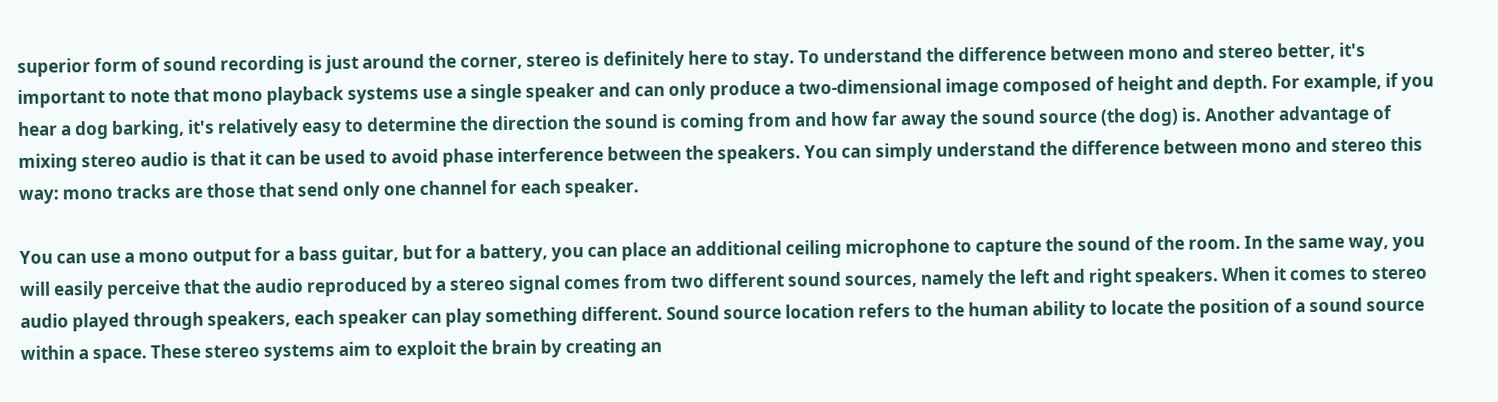superior form of sound recording is just around the corner, stereo is definitely here to stay. To understand the difference between mono and stereo better, it's important to note that mono playback systems use a single speaker and can only produce a two-dimensional image composed of height and depth. For example, if you hear a dog barking, it's relatively easy to determine the direction the sound is coming from and how far away the sound source (the dog) is. Another advantage of mixing stereo audio is that it can be used to avoid phase interference between the speakers. You can simply understand the difference between mono and stereo this way: mono tracks are those that send only one channel for each speaker.

You can use a mono output for a bass guitar, but for a battery, you can place an additional ceiling microphone to capture the sound of the room. In the same way, you will easily perceive that the audio reproduced by a stereo signal comes from two different sound sources, namely the left and right speakers. When it comes to stereo audio played through speakers, each speaker can play something different. Sound source location refers to the human ability to locate the position of a sound source within a space. These stereo systems aim to exploit the brain by creating an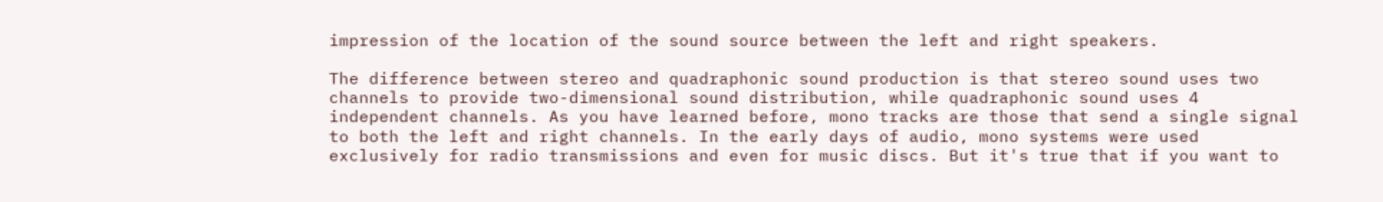impression of the location of the sound source between the left and right speakers.

The difference between stereo and quadraphonic sound production is that stereo sound uses two channels to provide two-dimensional sound distribution, while quadraphonic sound uses 4 independent channels. As you have learned before, mono tracks are those that send a single signal to both the left and right channels. In the early days of audio, mono systems were used exclusively for radio transmissions and even for music discs. But it's true that if you want to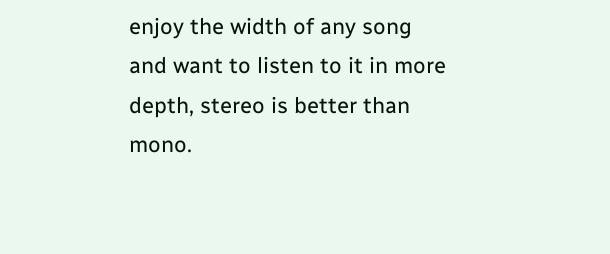enjoy the width of any song and want to listen to it in more depth, stereo is better than mono.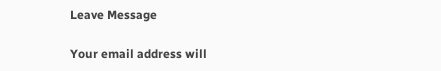Leave Message

Your email address will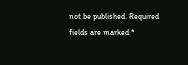not be published. Required fields are marked *